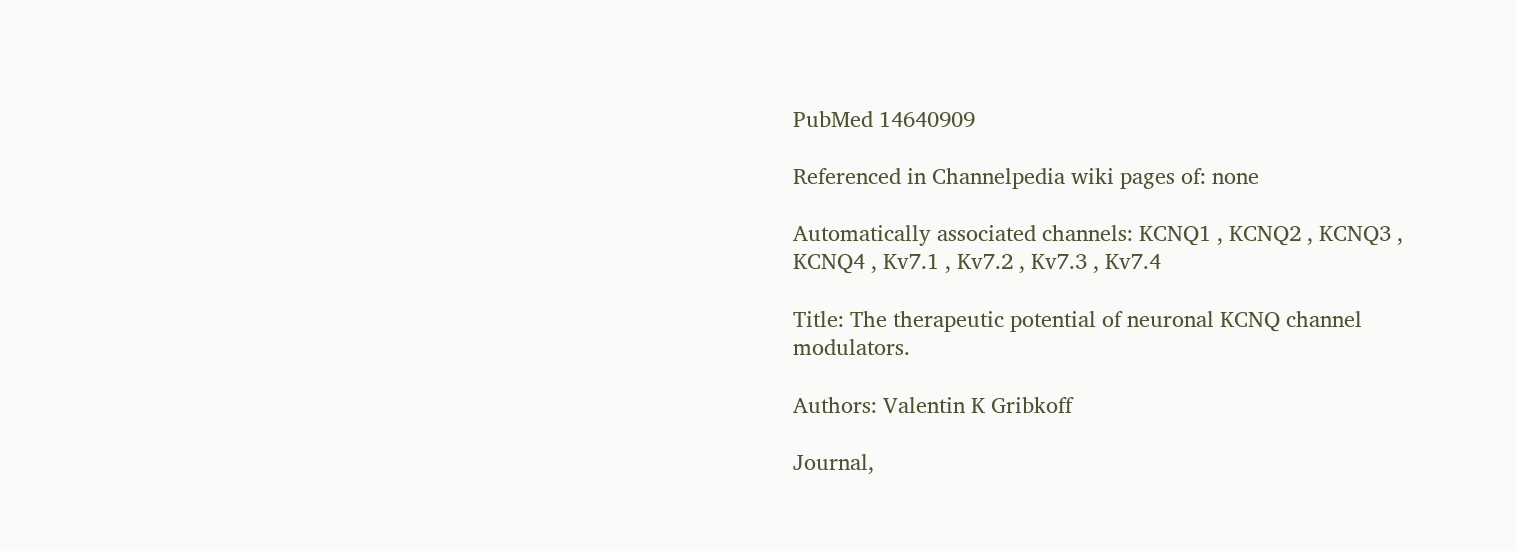PubMed 14640909

Referenced in Channelpedia wiki pages of: none

Automatically associated channels: KCNQ1 , KCNQ2 , KCNQ3 , KCNQ4 , Kv7.1 , Kv7.2 , Kv7.3 , Kv7.4

Title: The therapeutic potential of neuronal KCNQ channel modulators.

Authors: Valentin K Gribkoff

Journal,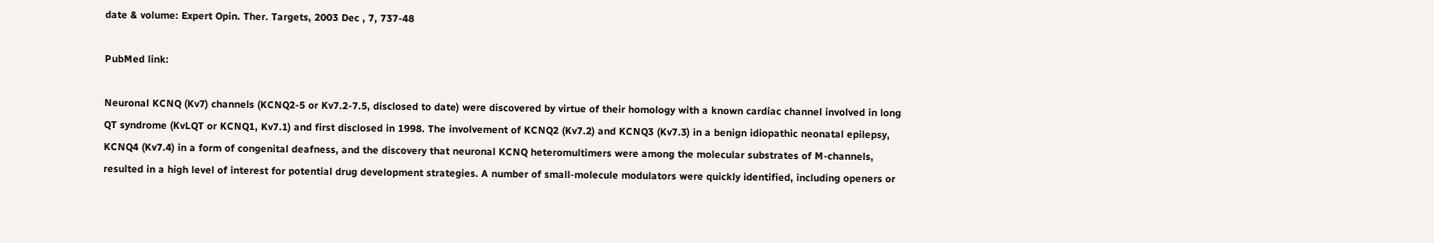date & volume: Expert Opin. Ther. Targets, 2003 Dec , 7, 737-48

PubMed link:

Neuronal KCNQ (Kv7) channels (KCNQ2-5 or Kv7.2-7.5, disclosed to date) were discovered by virtue of their homology with a known cardiac channel involved in long QT syndrome (KvLQT or KCNQ1, Kv7.1) and first disclosed in 1998. The involvement of KCNQ2 (Kv7.2) and KCNQ3 (Kv7.3) in a benign idiopathic neonatal epilepsy, KCNQ4 (Kv7.4) in a form of congenital deafness, and the discovery that neuronal KCNQ heteromultimers were among the molecular substrates of M-channels, resulted in a high level of interest for potential drug development strategies. A number of small-molecule modulators were quickly identified, including openers or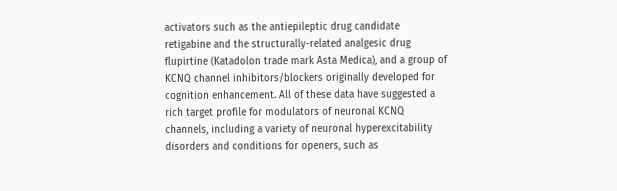activators such as the antiepileptic drug candidate retigabine and the structurally-related analgesic drug flupirtine (Katadolon trade mark Asta Medica), and a group of KCNQ channel inhibitors/blockers originally developed for cognition enhancement. All of these data have suggested a rich target profile for modulators of neuronal KCNQ channels, including a variety of neuronal hyperexcitability disorders and conditions for openers, such as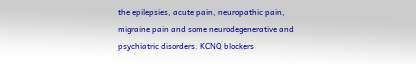the epilepsies, acute pain, neuropathic pain, migraine pain and some neurodegenerative and psychiatric disorders. KCNQ blockers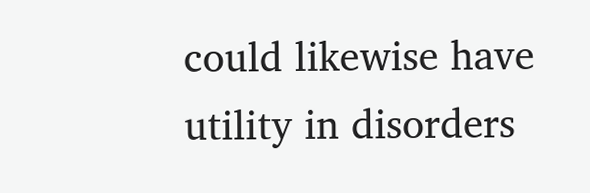could likewise have utility in disorders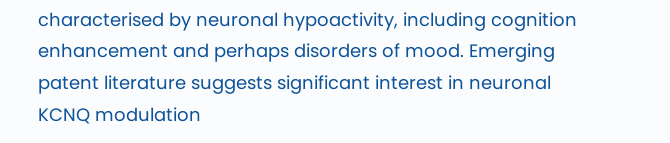characterised by neuronal hypoactivity, including cognition enhancement and perhaps disorders of mood. Emerging patent literature suggests significant interest in neuronal KCNQ modulation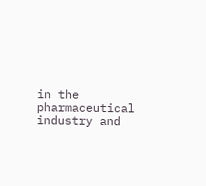in the pharmaceutical industry and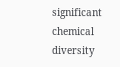significant chemical diversity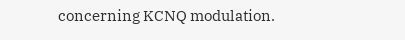concerning KCNQ modulation.